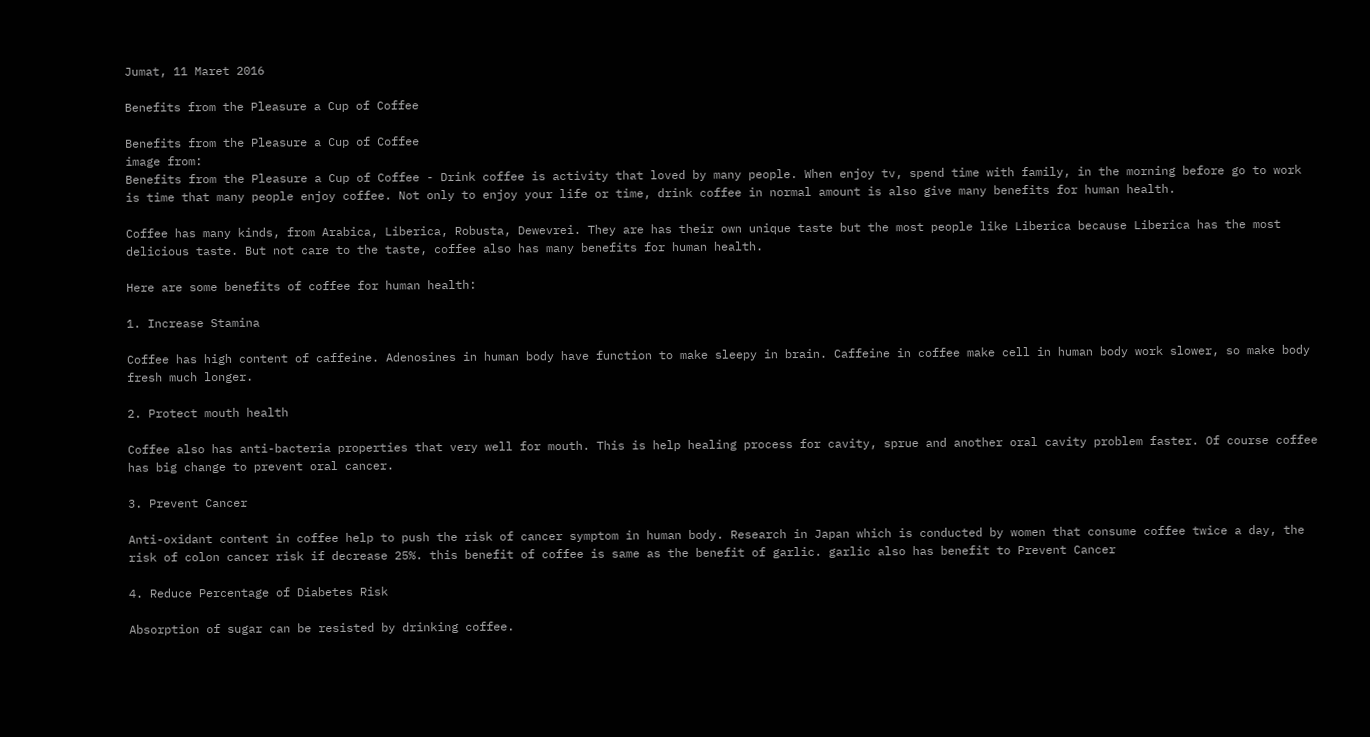Jumat, 11 Maret 2016

Benefits from the Pleasure a Cup of Coffee

Benefits from the Pleasure a Cup of Coffee
image from:
Benefits from the Pleasure a Cup of Coffee - Drink coffee is activity that loved by many people. When enjoy tv, spend time with family, in the morning before go to work is time that many people enjoy coffee. Not only to enjoy your life or time, drink coffee in normal amount is also give many benefits for human health.

Coffee has many kinds, from Arabica, Liberica, Robusta, Dewevrei. They are has their own unique taste but the most people like Liberica because Liberica has the most delicious taste. But not care to the taste, coffee also has many benefits for human health.

Here are some benefits of coffee for human health:

1. Increase Stamina

Coffee has high content of caffeine. Adenosines in human body have function to make sleepy in brain. Caffeine in coffee make cell in human body work slower, so make body fresh much longer.

2. Protect mouth health

Coffee also has anti-bacteria properties that very well for mouth. This is help healing process for cavity, sprue and another oral cavity problem faster. Of course coffee has big change to prevent oral cancer.

3. Prevent Cancer

Anti-oxidant content in coffee help to push the risk of cancer symptom in human body. Research in Japan which is conducted by women that consume coffee twice a day, the risk of colon cancer risk if decrease 25%. this benefit of coffee is same as the benefit of garlic. garlic also has benefit to Prevent Cancer

4. Reduce Percentage of Diabetes Risk

Absorption of sugar can be resisted by drinking coffee.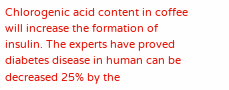Chlorogenic acid content in coffee will increase the formation of insulin. The experts have proved diabetes disease in human can be decreased 25% by the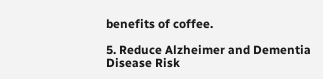benefits of coffee.

5. Reduce Alzheimer and Dementia Disease Risk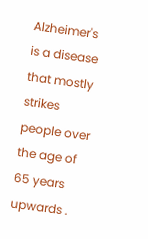Alzheimer's is a disease that mostly strikes people over the age of 65 years upwards .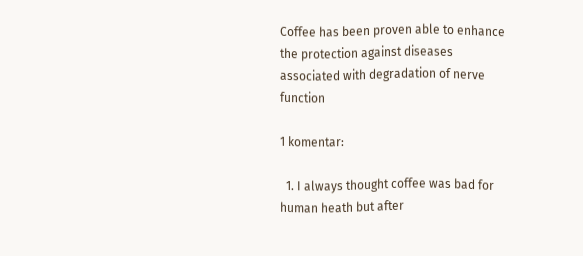Coffee has been proven able to enhance the protection against diseases associated with degradation of nerve function

1 komentar:

  1. I always thought coffee was bad for human heath but after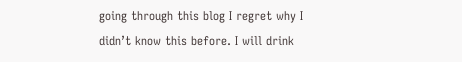going through this blog I regret why I didn’t know this before. I will drink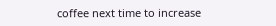coffee next time to increase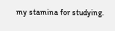my stamina for studying.